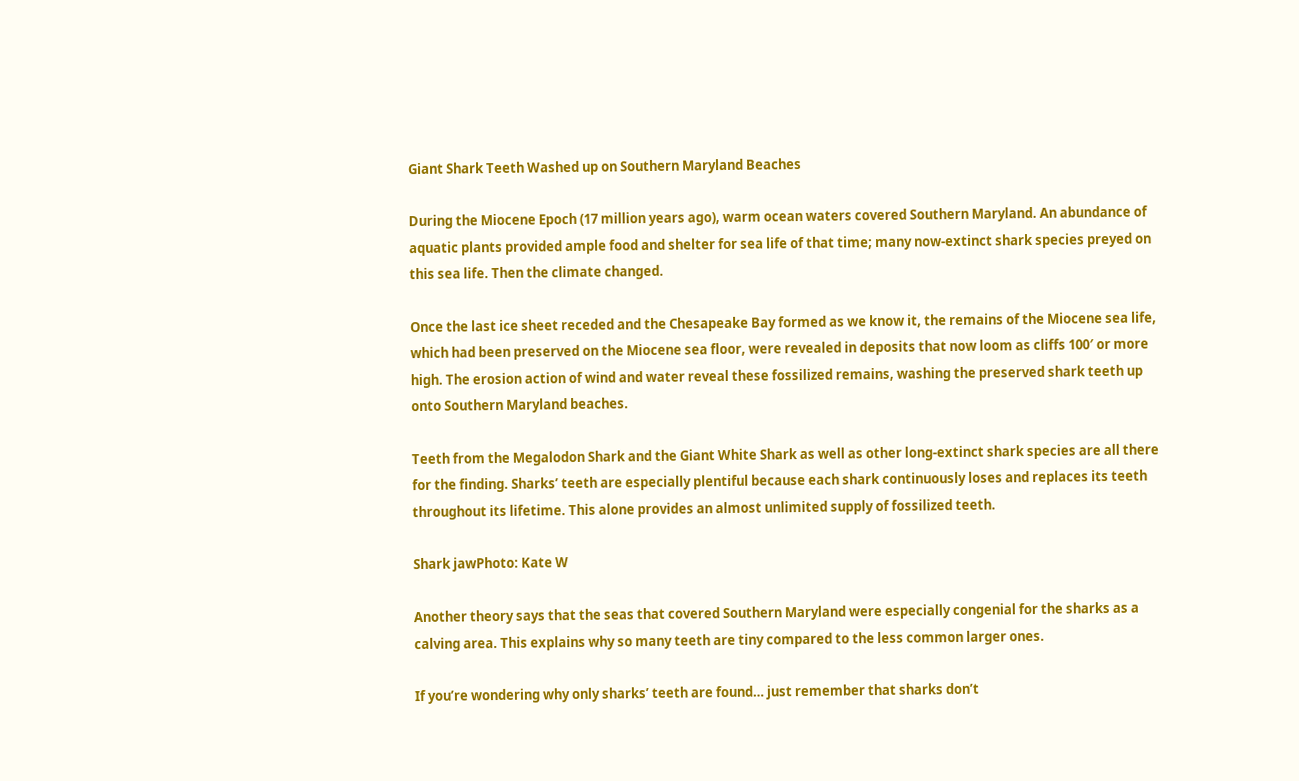Giant Shark Teeth Washed up on Southern Maryland Beaches

During the Miocene Epoch (17 million years ago), warm ocean waters covered Southern Maryland. An abundance of aquatic plants provided ample food and shelter for sea life of that time; many now-extinct shark species preyed on this sea life. Then the climate changed.

Once the last ice sheet receded and the Chesapeake Bay formed as we know it, the remains of the Miocene sea life, which had been preserved on the Miocene sea floor, were revealed in deposits that now loom as cliffs 100′ or more high. The erosion action of wind and water reveal these fossilized remains, washing the preserved shark teeth up onto Southern Maryland beaches.

Teeth from the Megalodon Shark and the Giant White Shark as well as other long-extinct shark species are all there for the finding. Sharks’ teeth are especially plentiful because each shark continuously loses and replaces its teeth throughout its lifetime. This alone provides an almost unlimited supply of fossilized teeth.

Shark jawPhoto: Kate W

Another theory says that the seas that covered Southern Maryland were especially congenial for the sharks as a calving area. This explains why so many teeth are tiny compared to the less common larger ones.

If you’re wondering why only sharks’ teeth are found… just remember that sharks don’t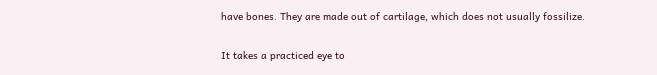have bones. They are made out of cartilage, which does not usually fossilize.

It takes a practiced eye to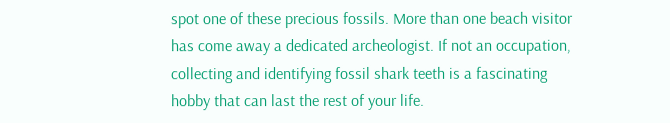spot one of these precious fossils. More than one beach visitor has come away a dedicated archeologist. If not an occupation, collecting and identifying fossil shark teeth is a fascinating hobby that can last the rest of your life.